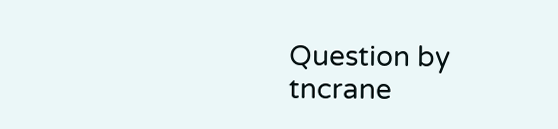Question by  tncrane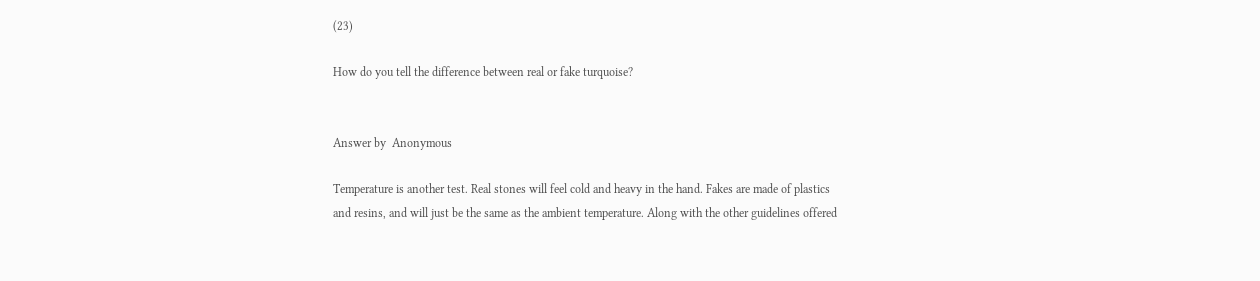(23)

How do you tell the difference between real or fake turquoise?


Answer by  Anonymous

Temperature is another test. Real stones will feel cold and heavy in the hand. Fakes are made of plastics and resins, and will just be the same as the ambient temperature. Along with the other guidelines offered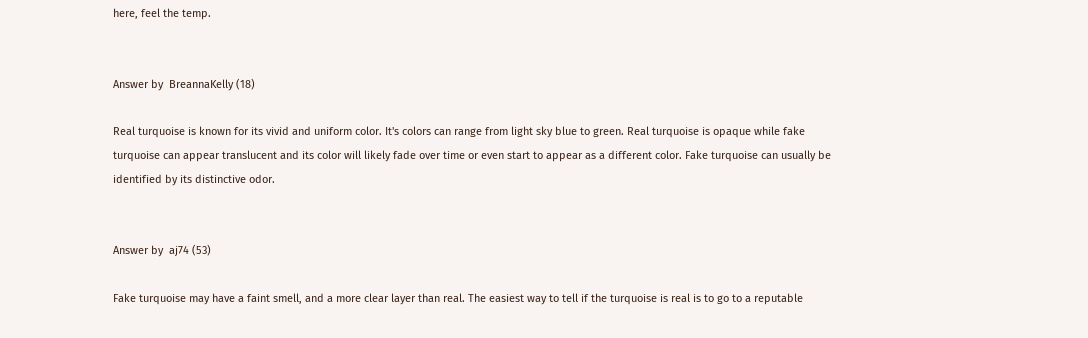here, feel the temp.


Answer by  BreannaKelly (18)

Real turquoise is known for its vivid and uniform color. It's colors can range from light sky blue to green. Real turquoise is opaque while fake turquoise can appear translucent and its color will likely fade over time or even start to appear as a different color. Fake turquoise can usually be identified by its distinctive odor.


Answer by  aj74 (53)

Fake turquoise may have a faint smell, and a more clear layer than real. The easiest way to tell if the turquoise is real is to go to a reputable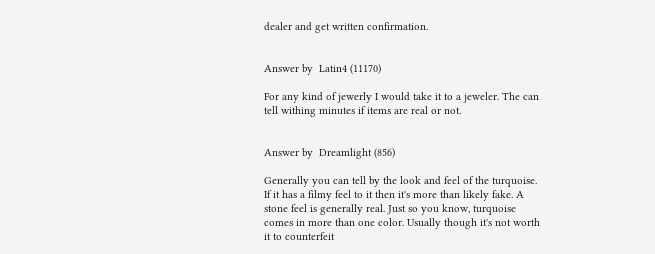dealer and get written confirmation.


Answer by  Latin4 (11170)

For any kind of jewerly I would take it to a jeweler. The can tell withing minutes if items are real or not.


Answer by  Dreamlight (856)

Generally you can tell by the look and feel of the turquoise. If it has a filmy feel to it then it's more than likely fake. A stone feel is generally real. Just so you know, turquoise comes in more than one color. Usually though it's not worth it to counterfeit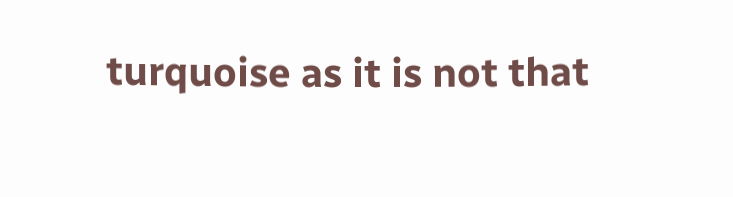turquoise as it is not that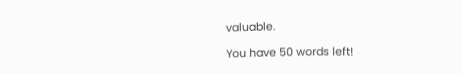valuable.

You have 50 words left!